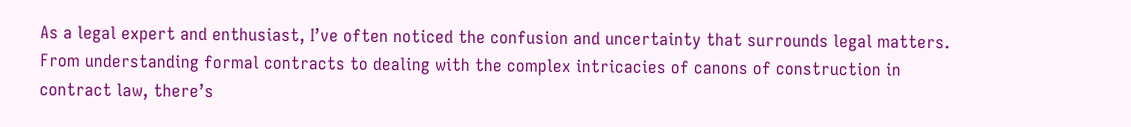As a legal expert and enthusiast, I’ve often noticed the confusion and uncertainty that surrounds legal matters. From understanding formal contracts to dealing with the complex intricacies of canons of construction in contract law, there’s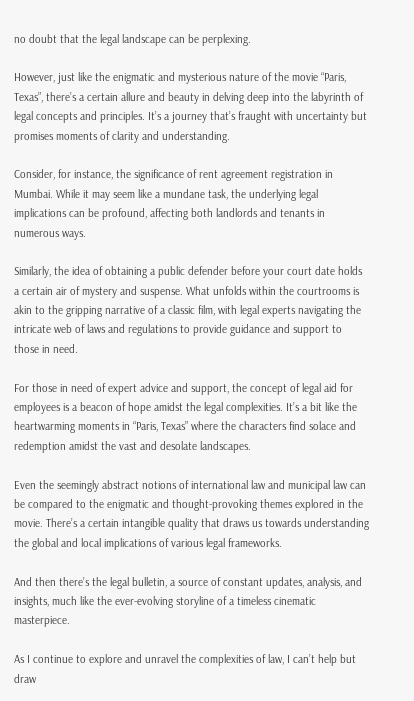no doubt that the legal landscape can be perplexing.

However, just like the enigmatic and mysterious nature of the movie “Paris, Texas”, there’s a certain allure and beauty in delving deep into the labyrinth of legal concepts and principles. It’s a journey that’s fraught with uncertainty but promises moments of clarity and understanding.

Consider, for instance, the significance of rent agreement registration in Mumbai. While it may seem like a mundane task, the underlying legal implications can be profound, affecting both landlords and tenants in numerous ways.

Similarly, the idea of obtaining a public defender before your court date holds a certain air of mystery and suspense. What unfolds within the courtrooms is akin to the gripping narrative of a classic film, with legal experts navigating the intricate web of laws and regulations to provide guidance and support to those in need.

For those in need of expert advice and support, the concept of legal aid for employees is a beacon of hope amidst the legal complexities. It’s a bit like the heartwarming moments in “Paris, Texas” where the characters find solace and redemption amidst the vast and desolate landscapes.

Even the seemingly abstract notions of international law and municipal law can be compared to the enigmatic and thought-provoking themes explored in the movie. There’s a certain intangible quality that draws us towards understanding the global and local implications of various legal frameworks.

And then there’s the legal bulletin, a source of constant updates, analysis, and insights, much like the ever-evolving storyline of a timeless cinematic masterpiece.

As I continue to explore and unravel the complexities of law, I can’t help but draw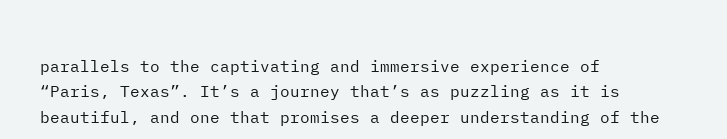parallels to the captivating and immersive experience of “Paris, Texas”. It’s a journey that’s as puzzling as it is beautiful, and one that promises a deeper understanding of the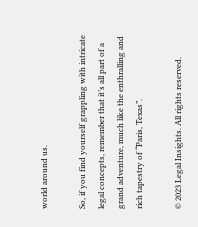world around us.

So, if you find yourself grappling with intricate legal concepts, remember that it’s all part of a grand adventure, much like the enthralling and rich tapestry of “Paris, Texas”.

© 2023 Legal Insights. All rights reserved.